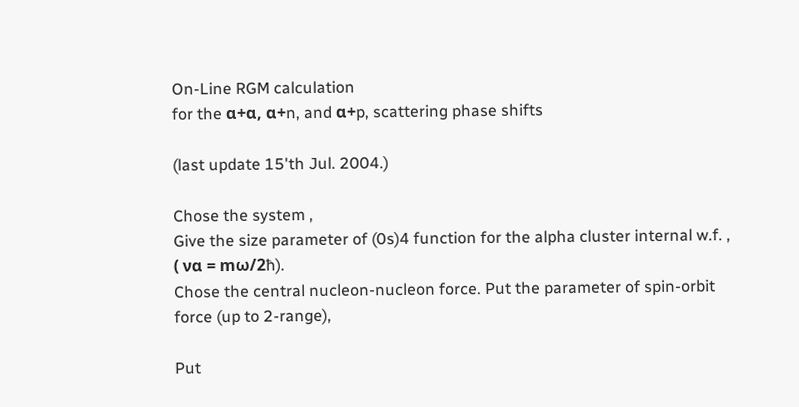On-Line RGM calculation
for the α+α, α+n, and α+p, scattering phase shifts

(last update 15'th Jul. 2004.)

Chose the system ,
Give the size parameter of (0s)4 function for the alpha cluster internal w.f. , ( να = mω/2ħ).
Chose the central nucleon-nucleon force. Put the parameter of spin-orbit force (up to 2-range),

Put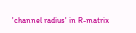'channel radius' in R-matrix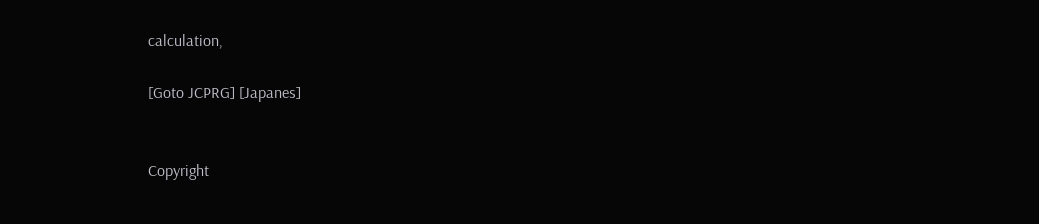calculation,

[Goto JCPRG] [Japanes]


Copyright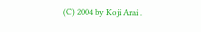(C) 2004 by Koji Arai .